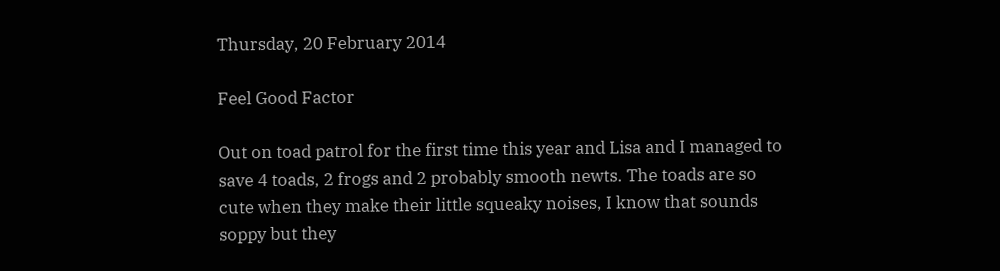Thursday, 20 February 2014

Feel Good Factor

Out on toad patrol for the first time this year and Lisa and I managed to save 4 toads, 2 frogs and 2 probably smooth newts. The toads are so cute when they make their little squeaky noises, I know that sounds soppy but they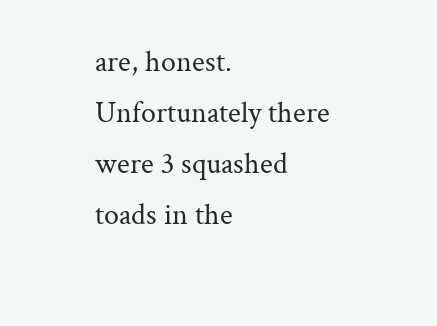are, honest. Unfortunately there were 3 squashed toads in the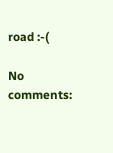road :-(

No comments: